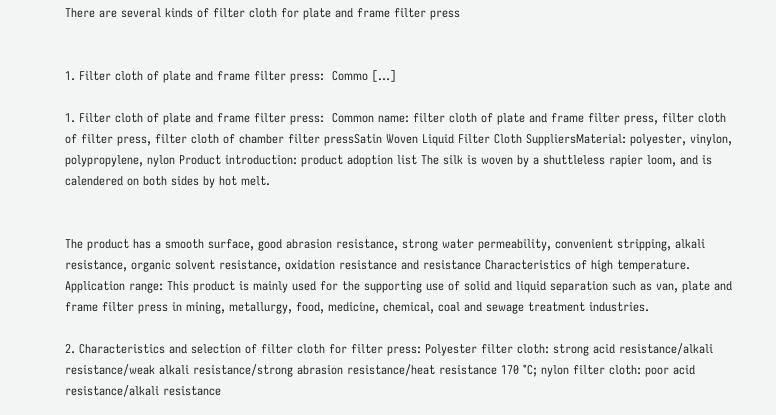There are several kinds of filter cloth for plate and frame filter press


1. Filter cloth of plate and frame filter press:  Commo […]

1. Filter cloth of plate and frame filter press:  Common name: filter cloth of plate and frame filter press, filter cloth of filter press, filter cloth of chamber filter pressSatin Woven Liquid Filter Cloth SuppliersMaterial: polyester, vinylon, polypropylene, nylon Product introduction: product adoption list The silk is woven by a shuttleless rapier loom, and is calendered on both sides by hot melt.


The product has a smooth surface, good abrasion resistance, strong water permeability, convenient stripping, alkali resistance, organic solvent resistance, oxidation resistance and resistance Characteristics of high temperature. Application range: This product is mainly used for the supporting use of solid and liquid separation such as van, plate and frame filter press in mining, metallurgy, food, medicine, chemical, coal and sewage treatment industries.

2. Characteristics and selection of filter cloth for filter press: Polyester filter cloth: strong acid resistance/alkali resistance/weak alkali resistance/strong abrasion resistance/heat resistance 170 °C; nylon filter cloth: poor acid resistance/alkali resistance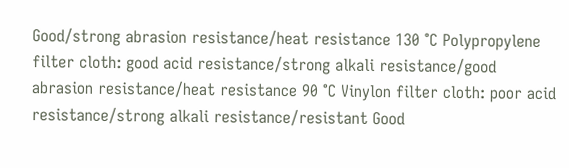Good/strong abrasion resistance/heat resistance 130 °C Polypropylene filter cloth: good acid resistance/strong alkali resistance/good abrasion resistance/heat resistance 90 °C Vinylon filter cloth: poor acid resistance/strong alkali resistance/resistant Good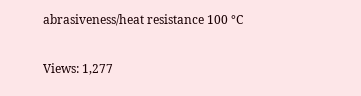abrasiveness/heat resistance 100 °C

Views: 1,277